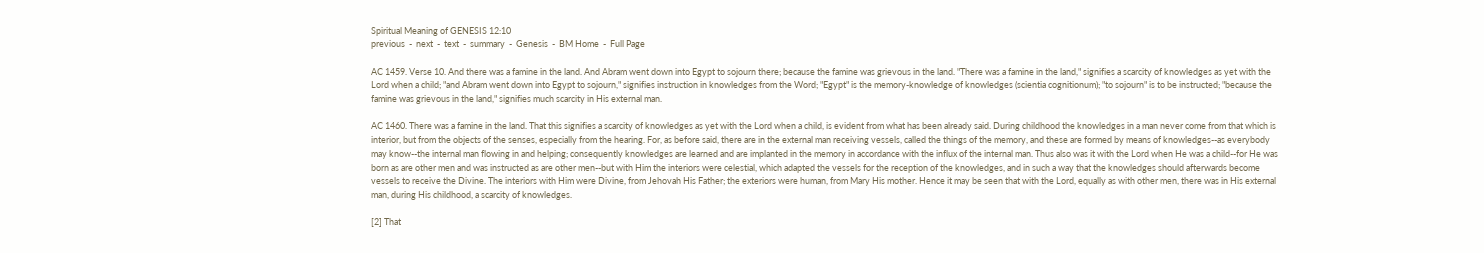Spiritual Meaning of GENESIS 12:10
previous  -  next  -  text  -  summary  -  Genesis  -  BM Home  -  Full Page

AC 1459. Verse 10. And there was a famine in the land. And Abram went down into Egypt to sojourn there; because the famine was grievous in the land. "There was a famine in the land," signifies a scarcity of knowledges as yet with the Lord when a child; "and Abram went down into Egypt to sojourn," signifies instruction in knowledges from the Word; "Egypt" is the memory-knowledge of knowledges (scientia cognitionum); "to sojourn" is to be instructed; "because the famine was grievous in the land," signifies much scarcity in His external man.

AC 1460. There was a famine in the land. That this signifies a scarcity of knowledges as yet with the Lord when a child, is evident from what has been already said. During childhood the knowledges in a man never come from that which is interior, but from the objects of the senses, especially from the hearing. For, as before said, there are in the external man receiving vessels, called the things of the memory, and these are formed by means of knowledges--as everybody may know--the internal man flowing in and helping; consequently knowledges are learned and are implanted in the memory in accordance with the influx of the internal man. Thus also was it with the Lord when He was a child--for He was born as are other men and was instructed as are other men--but with Him the interiors were celestial, which adapted the vessels for the reception of the knowledges, and in such a way that the knowledges should afterwards become vessels to receive the Divine. The interiors with Him were Divine, from Jehovah His Father; the exteriors were human, from Mary His mother. Hence it may be seen that with the Lord, equally as with other men, there was in His external man, during His childhood, a scarcity of knowledges.

[2] That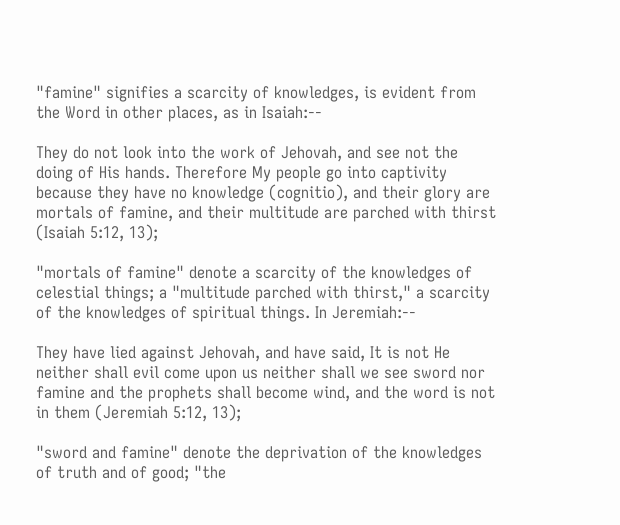"famine" signifies a scarcity of knowledges, is evident from the Word in other places, as in Isaiah:--

They do not look into the work of Jehovah, and see not the doing of His hands. Therefore My people go into captivity because they have no knowledge (cognitio), and their glory are mortals of famine, and their multitude are parched with thirst (Isaiah 5:12, 13);

"mortals of famine" denote a scarcity of the knowledges of celestial things; a "multitude parched with thirst," a scarcity of the knowledges of spiritual things. In Jeremiah:--

They have lied against Jehovah, and have said, It is not He neither shall evil come upon us neither shall we see sword nor famine and the prophets shall become wind, and the word is not in them (Jeremiah 5:12, 13);

"sword and famine" denote the deprivation of the knowledges of truth and of good; "the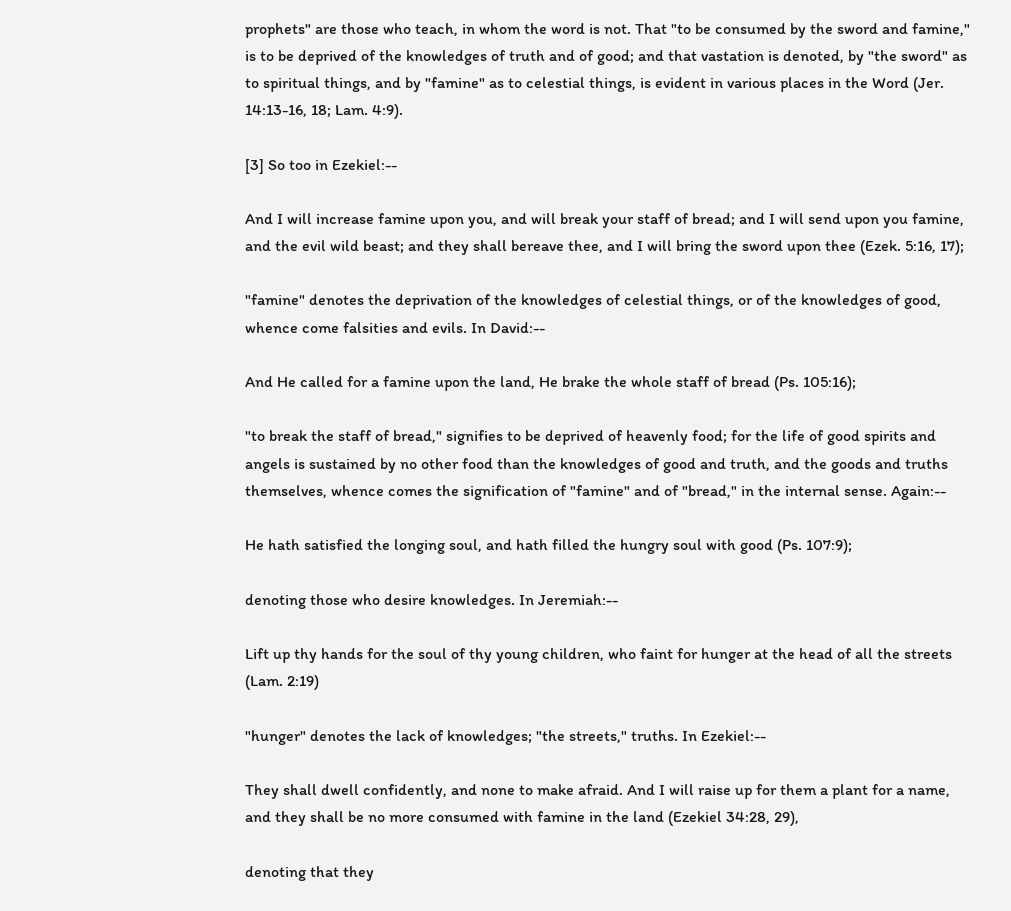prophets" are those who teach, in whom the word is not. That "to be consumed by the sword and famine," is to be deprived of the knowledges of truth and of good; and that vastation is denoted, by "the sword" as to spiritual things, and by "famine" as to celestial things, is evident in various places in the Word (Jer. 14:13-16, 18; Lam. 4:9).

[3] So too in Ezekiel:--

And I will increase famine upon you, and will break your staff of bread; and I will send upon you famine, and the evil wild beast; and they shall bereave thee, and I will bring the sword upon thee (Ezek. 5:16, 17);

"famine" denotes the deprivation of the knowledges of celestial things, or of the knowledges of good, whence come falsities and evils. In David:--

And He called for a famine upon the land, He brake the whole staff of bread (Ps. 105:16);

"to break the staff of bread," signifies to be deprived of heavenly food; for the life of good spirits and angels is sustained by no other food than the knowledges of good and truth, and the goods and truths themselves, whence comes the signification of "famine" and of "bread," in the internal sense. Again:--

He hath satisfied the longing soul, and hath filled the hungry soul with good (Ps. 107:9);

denoting those who desire knowledges. In Jeremiah:--

Lift up thy hands for the soul of thy young children, who faint for hunger at the head of all the streets (Lam. 2:19)

"hunger" denotes the lack of knowledges; "the streets," truths. In Ezekiel:--

They shall dwell confidently, and none to make afraid. And I will raise up for them a plant for a name, and they shall be no more consumed with famine in the land (Ezekiel 34:28, 29),

denoting that they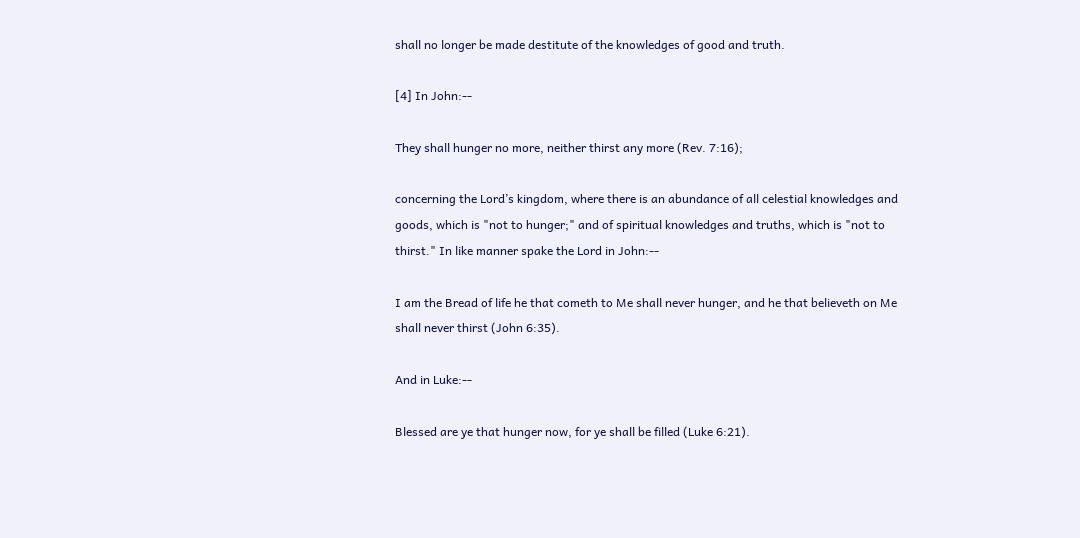shall no longer be made destitute of the knowledges of good and truth.

[4] In John:--

They shall hunger no more, neither thirst any more (Rev. 7:16);

concerning the Lord’s kingdom, where there is an abundance of all celestial knowledges and goods, which is "not to hunger;" and of spiritual knowledges and truths, which is "not to thirst." In like manner spake the Lord in John:--

I am the Bread of life he that cometh to Me shall never hunger, and he that believeth on Me shall never thirst (John 6:35).

And in Luke:--

Blessed are ye that hunger now, for ye shall be filled (Luke 6:21).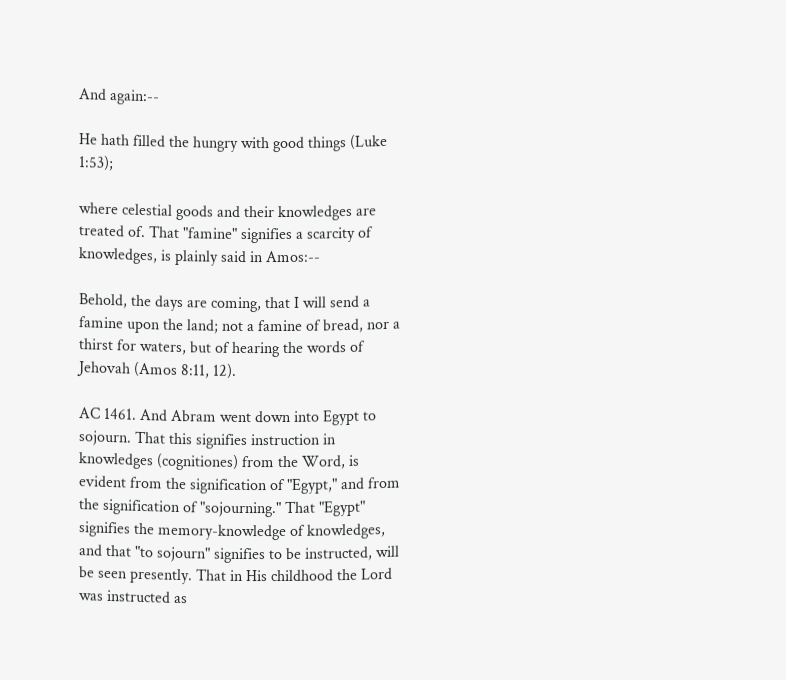And again:--

He hath filled the hungry with good things (Luke 1:53);

where celestial goods and their knowledges are treated of. That "famine" signifies a scarcity of knowledges, is plainly said in Amos:--

Behold, the days are coming, that I will send a famine upon the land; not a famine of bread, nor a thirst for waters, but of hearing the words of Jehovah (Amos 8:11, 12).

AC 1461. And Abram went down into Egypt to sojourn. That this signifies instruction in knowledges (cognitiones) from the Word, is evident from the signification of "Egypt," and from the signification of "sojourning." That "Egypt" signifies the memory-knowledge of knowledges, and that "to sojourn" signifies to be instructed, will be seen presently. That in His childhood the Lord was instructed as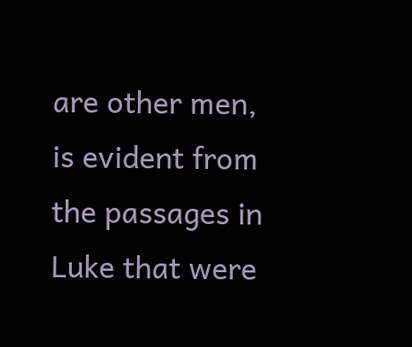are other men, is evident from the passages in Luke that were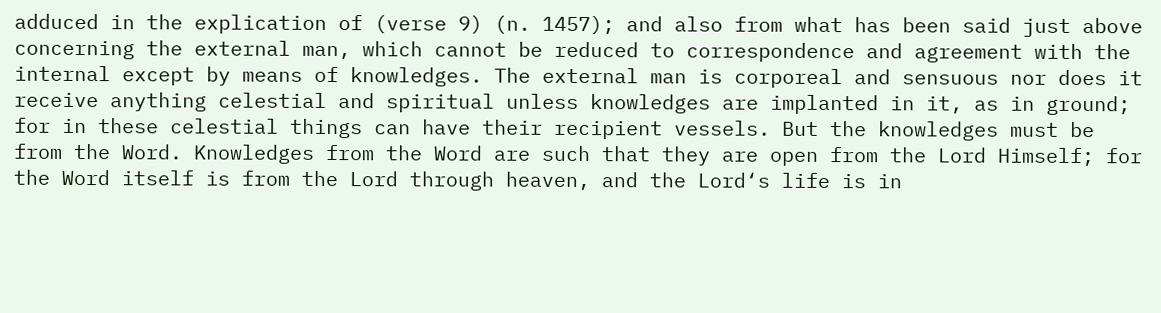adduced in the explication of (verse 9) (n. 1457); and also from what has been said just above concerning the external man, which cannot be reduced to correspondence and agreement with the internal except by means of knowledges. The external man is corporeal and sensuous nor does it receive anything celestial and spiritual unless knowledges are implanted in it, as in ground; for in these celestial things can have their recipient vessels. But the knowledges must be from the Word. Knowledges from the Word are such that they are open from the Lord Himself; for the Word itself is from the Lord through heaven, and the Lord‘s life is in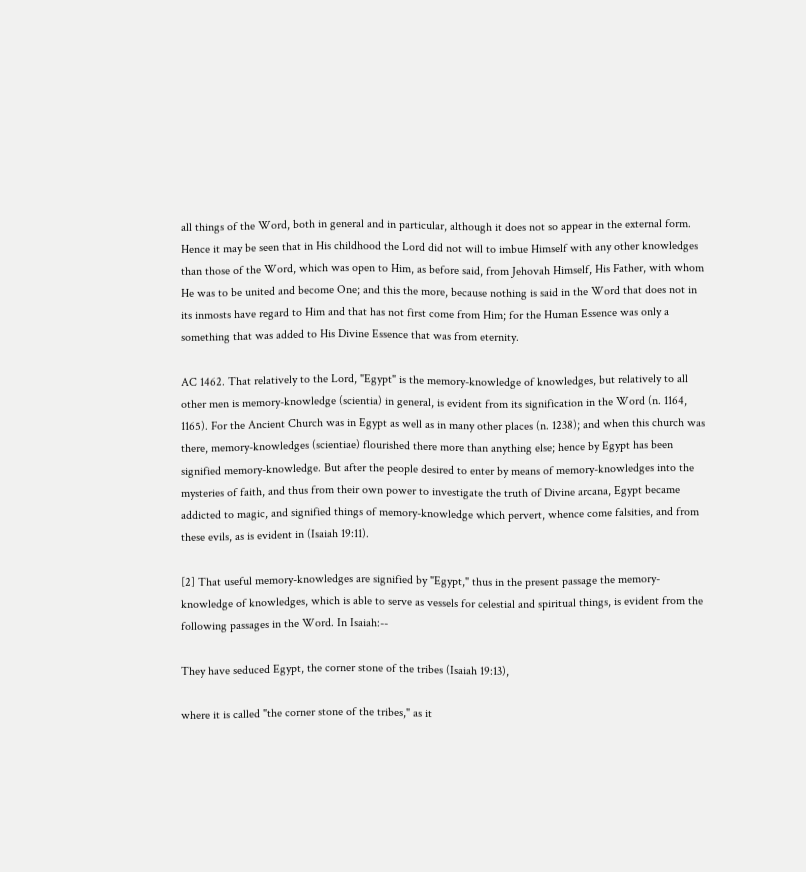all things of the Word, both in general and in particular, although it does not so appear in the external form. Hence it may be seen that in His childhood the Lord did not will to imbue Himself with any other knowledges than those of the Word, which was open to Him, as before said, from Jehovah Himself, His Father, with whom He was to be united and become One; and this the more, because nothing is said in the Word that does not in its inmosts have regard to Him and that has not first come from Him; for the Human Essence was only a something that was added to His Divine Essence that was from eternity.

AC 1462. That relatively to the Lord, "Egypt" is the memory-knowledge of knowledges, but relatively to all other men is memory-knowledge (scientia) in general, is evident from its signification in the Word (n. 1164, 1165). For the Ancient Church was in Egypt as well as in many other places (n. 1238); and when this church was there, memory-knowledges (scientiae) flourished there more than anything else; hence by Egypt has been signified memory-knowledge. But after the people desired to enter by means of memory-knowledges into the mysteries of faith, and thus from their own power to investigate the truth of Divine arcana, Egypt became addicted to magic, and signified things of memory-knowledge which pervert, whence come falsities, and from these evils, as is evident in (Isaiah 19:11).

[2] That useful memory-knowledges are signified by "Egypt," thus in the present passage the memory-knowledge of knowledges, which is able to serve as vessels for celestial and spiritual things, is evident from the following passages in the Word. In Isaiah:--

They have seduced Egypt, the corner stone of the tribes (Isaiah 19:13),

where it is called "the corner stone of the tribes," as it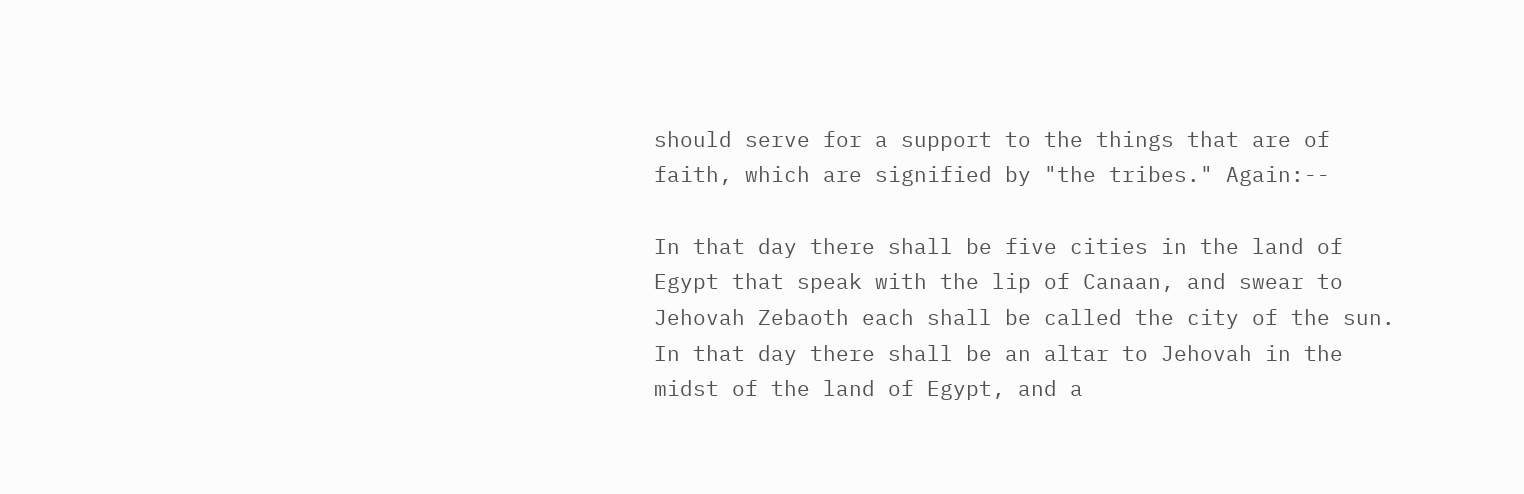should serve for a support to the things that are of faith, which are signified by "the tribes." Again:--

In that day there shall be five cities in the land of Egypt that speak with the lip of Canaan, and swear to Jehovah Zebaoth each shall be called the city of the sun. In that day there shall be an altar to Jehovah in the midst of the land of Egypt, and a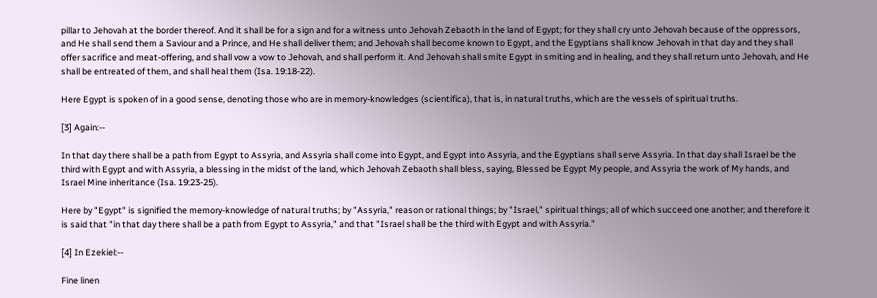pillar to Jehovah at the border thereof. And it shall be for a sign and for a witness unto Jehovah Zebaoth in the land of Egypt; for they shall cry unto Jehovah because of the oppressors, and He shall send them a Saviour and a Prince, and He shall deliver them; and Jehovah shall become known to Egypt, and the Egyptians shall know Jehovah in that day and they shall offer sacrifice and meat-offering, and shall vow a vow to Jehovah, and shall perform it. And Jehovah shall smite Egypt in smiting and in healing, and they shall return unto Jehovah, and He shall be entreated of them, and shall heal them (Isa. 19:18-22).

Here Egypt is spoken of in a good sense, denoting those who are in memory-knowledges (scientifica), that is, in natural truths, which are the vessels of spiritual truths.

[3] Again:--

In that day there shall be a path from Egypt to Assyria, and Assyria shall come into Egypt, and Egypt into Assyria, and the Egyptians shall serve Assyria. In that day shall Israel be the third with Egypt and with Assyria, a blessing in the midst of the land, which Jehovah Zebaoth shall bless, saying, Blessed be Egypt My people, and Assyria the work of My hands, and Israel Mine inheritance (Isa. 19:23-25).

Here by "Egypt" is signified the memory-knowledge of natural truths; by "Assyria," reason or rational things; by "Israel," spiritual things; all of which succeed one another; and therefore it is said that "in that day there shall be a path from Egypt to Assyria," and that "Israel shall be the third with Egypt and with Assyria."

[4] In Ezekiel:--

Fine linen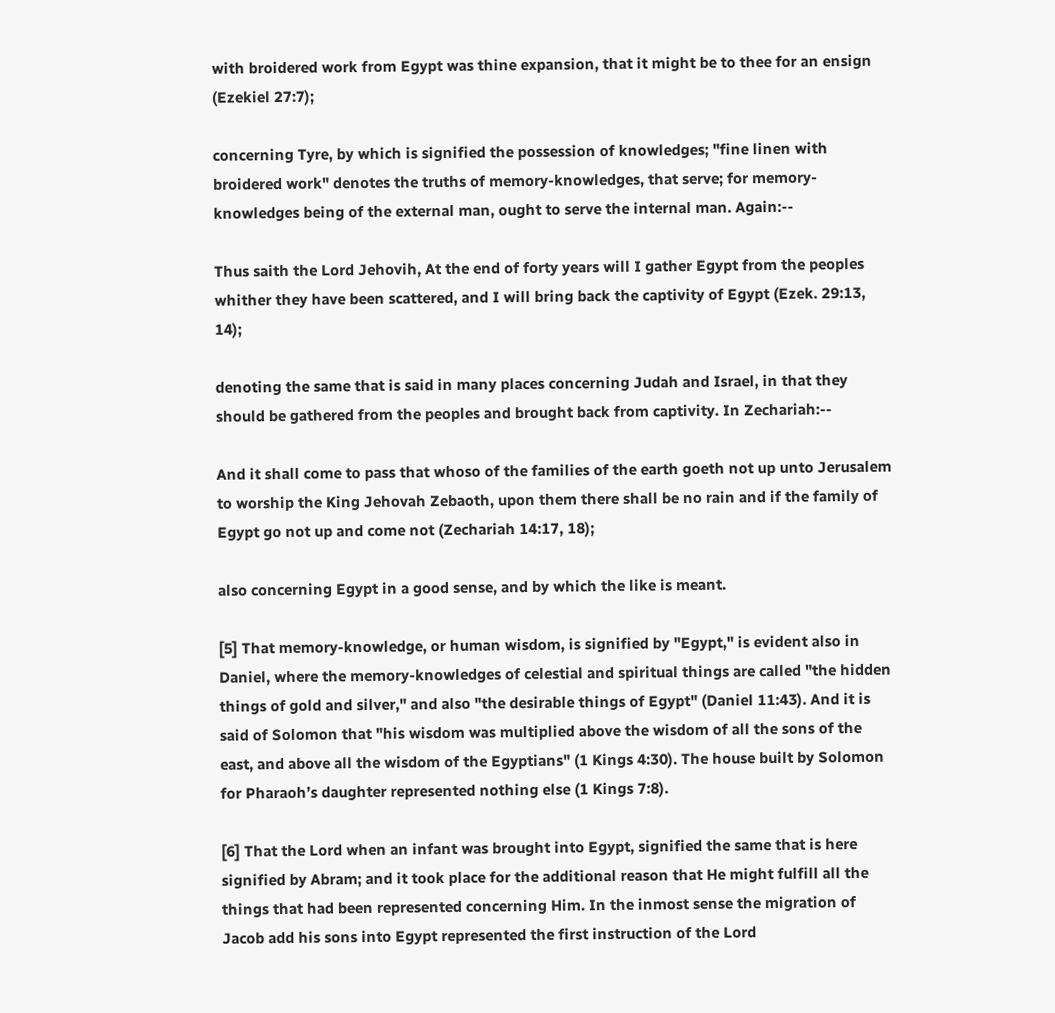with broidered work from Egypt was thine expansion, that it might be to thee for an ensign (Ezekiel 27:7);

concerning Tyre, by which is signified the possession of knowledges; "fine linen with broidered work" denotes the truths of memory-knowledges, that serve; for memory-knowledges being of the external man, ought to serve the internal man. Again:--

Thus saith the Lord Jehovih, At the end of forty years will I gather Egypt from the peoples whither they have been scattered, and I will bring back the captivity of Egypt (Ezek. 29:13, 14);

denoting the same that is said in many places concerning Judah and Israel, in that they should be gathered from the peoples and brought back from captivity. In Zechariah:--

And it shall come to pass that whoso of the families of the earth goeth not up unto Jerusalem to worship the King Jehovah Zebaoth, upon them there shall be no rain and if the family of Egypt go not up and come not (Zechariah 14:17, 18);

also concerning Egypt in a good sense, and by which the like is meant.

[5] That memory-knowledge, or human wisdom, is signified by "Egypt," is evident also in Daniel, where the memory-knowledges of celestial and spiritual things are called "the hidden things of gold and silver," and also "the desirable things of Egypt" (Daniel 11:43). And it is said of Solomon that "his wisdom was multiplied above the wisdom of all the sons of the east, and above all the wisdom of the Egyptians" (1 Kings 4:30). The house built by Solomon for Pharaoh’s daughter represented nothing else (1 Kings 7:8).

[6] That the Lord when an infant was brought into Egypt, signified the same that is here signified by Abram; and it took place for the additional reason that He might fulfill all the things that had been represented concerning Him. In the inmost sense the migration of Jacob add his sons into Egypt represented the first instruction of the Lord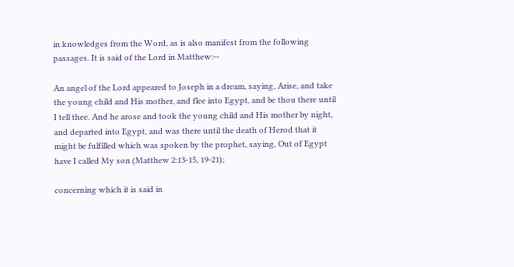in knowledges from the Word, as is also manifest from the following passages. It is said of the Lord in Matthew:--

An angel of the Lord appeared to Joseph in a dream, saying, Arise, and take the young child and His mother, and flee into Egypt, and be thou there until I tell thee. And he arose and took the young child and His mother by night, and departed into Egypt, and was there until the death of Herod that it might be fulfilled which was spoken by the prophet, saying, Out of Egypt have I called My son (Matthew 2:13-15, 19-21);

concerning which it is said in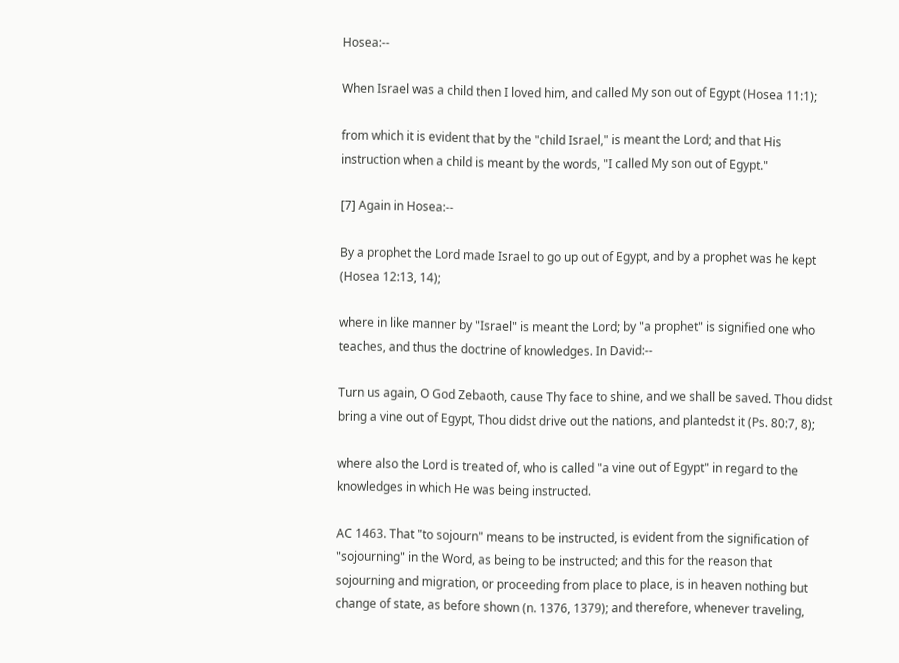Hosea:--

When Israel was a child then I loved him, and called My son out of Egypt (Hosea 11:1);

from which it is evident that by the "child Israel," is meant the Lord; and that His instruction when a child is meant by the words, "I called My son out of Egypt."

[7] Again in Hosea:--

By a prophet the Lord made Israel to go up out of Egypt, and by a prophet was he kept (Hosea 12:13, 14);

where in like manner by "Israel" is meant the Lord; by "a prophet" is signified one who teaches, and thus the doctrine of knowledges. In David:--

Turn us again, O God Zebaoth, cause Thy face to shine, and we shall be saved. Thou didst bring a vine out of Egypt, Thou didst drive out the nations, and plantedst it (Ps. 80:7, 8);

where also the Lord is treated of, who is called "a vine out of Egypt" in regard to the knowledges in which He was being instructed.

AC 1463. That "to sojourn" means to be instructed, is evident from the signification of "sojourning" in the Word, as being to be instructed; and this for the reason that sojourning and migration, or proceeding from place to place, is in heaven nothing but change of state, as before shown (n. 1376, 1379); and therefore, whenever traveling,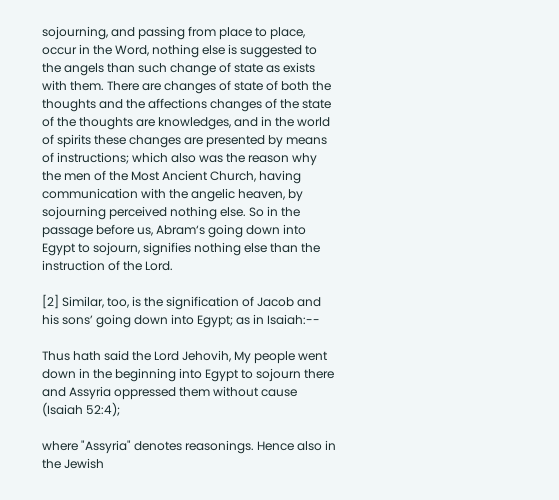sojourning, and passing from place to place, occur in the Word, nothing else is suggested to the angels than such change of state as exists with them. There are changes of state of both the thoughts and the affections changes of the state of the thoughts are knowledges, and in the world of spirits these changes are presented by means of instructions; which also was the reason why the men of the Most Ancient Church, having communication with the angelic heaven, by sojourning perceived nothing else. So in the passage before us, Abram‘s going down into Egypt to sojourn, signifies nothing else than the instruction of the Lord.

[2] Similar, too, is the signification of Jacob and his sons’ going down into Egypt; as in Isaiah:--

Thus hath said the Lord Jehovih, My people went down in the beginning into Egypt to sojourn there and Assyria oppressed them without cause (Isaiah 52:4);

where "Assyria" denotes reasonings. Hence also in the Jewish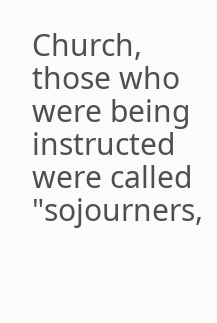Church, those who were being instructed were called "sojourners,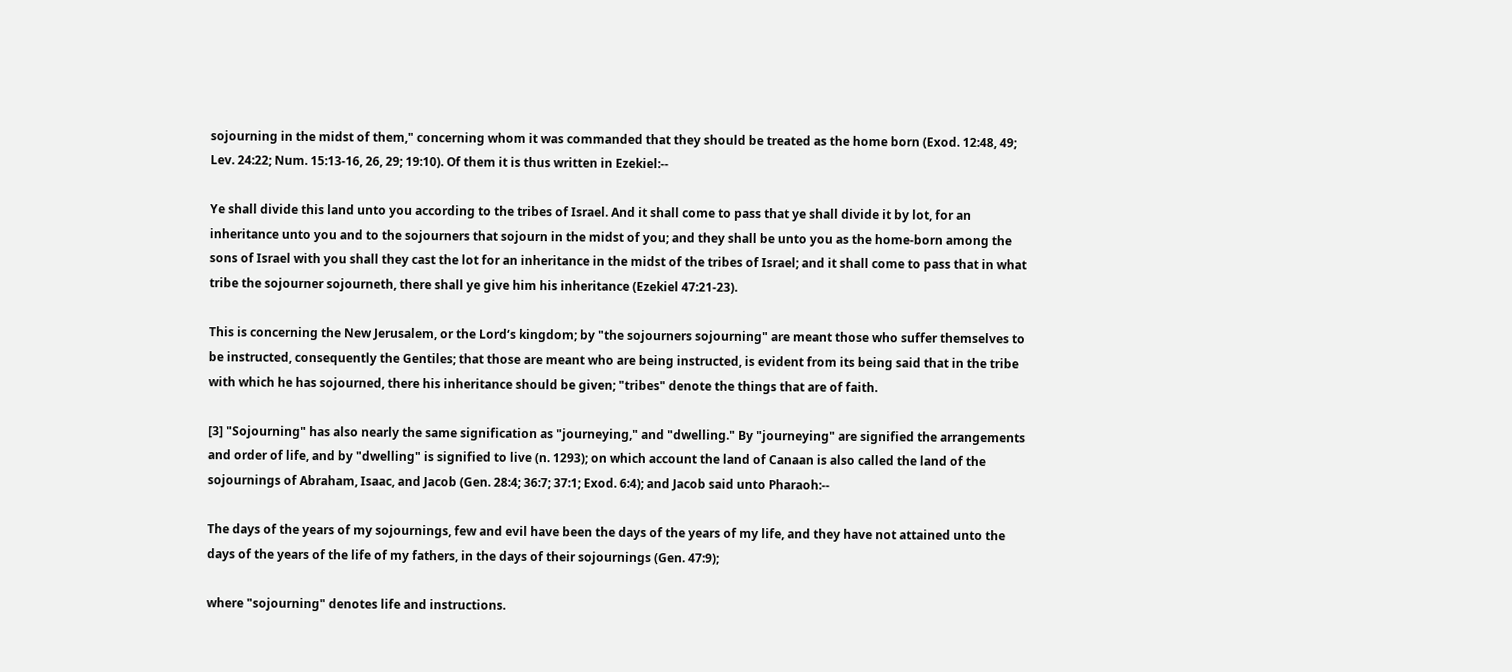sojourning in the midst of them," concerning whom it was commanded that they should be treated as the home born (Exod. 12:48, 49; Lev. 24:22; Num. 15:13-16, 26, 29; 19:10). Of them it is thus written in Ezekiel:--

Ye shall divide this land unto you according to the tribes of Israel. And it shall come to pass that ye shall divide it by lot, for an inheritance unto you and to the sojourners that sojourn in the midst of you; and they shall be unto you as the home-born among the sons of Israel with you shall they cast the lot for an inheritance in the midst of the tribes of Israel; and it shall come to pass that in what tribe the sojourner sojourneth, there shall ye give him his inheritance (Ezekiel 47:21-23).

This is concerning the New Jerusalem, or the Lord‘s kingdom; by "the sojourners sojourning" are meant those who suffer themselves to be instructed, consequently the Gentiles; that those are meant who are being instructed, is evident from its being said that in the tribe with which he has sojourned, there his inheritance should be given; "tribes" denote the things that are of faith.

[3] "Sojourning" has also nearly the same signification as "journeying," and "dwelling." By "journeying" are signified the arrangements and order of life, and by "dwelling" is signified to live (n. 1293); on which account the land of Canaan is also called the land of the sojournings of Abraham, Isaac, and Jacob (Gen. 28:4; 36:7; 37:1; Exod. 6:4); and Jacob said unto Pharaoh:--

The days of the years of my sojournings, few and evil have been the days of the years of my life, and they have not attained unto the days of the years of the life of my fathers, in the days of their sojournings (Gen. 47:9);

where "sojourning" denotes life and instructions.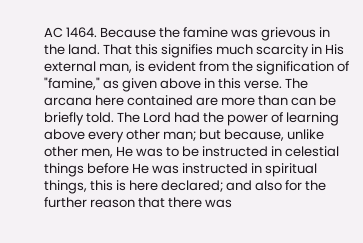AC 1464. Because the famine was grievous in the land. That this signifies much scarcity in His external man, is evident from the signification of "famine," as given above in this verse. The arcana here contained are more than can be briefly told. The Lord had the power of learning above every other man; but because, unlike other men, He was to be instructed in celestial things before He was instructed in spiritual things, this is here declared; and also for the further reason that there was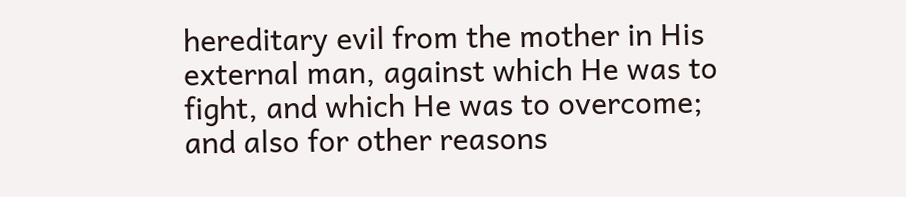hereditary evil from the mother in His external man, against which He was to fight, and which He was to overcome; and also for other reasons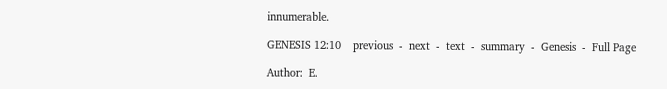innumerable.

GENESIS 12:10    previous  -  next  -  text  -  summary  -  Genesis  -  Full Page

Author:  E.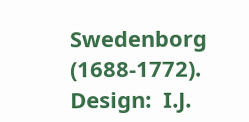Swedenborg (1688-1772). Design:  I.J.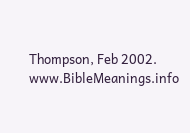Thompson, Feb 2002. www.BibleMeanings.info